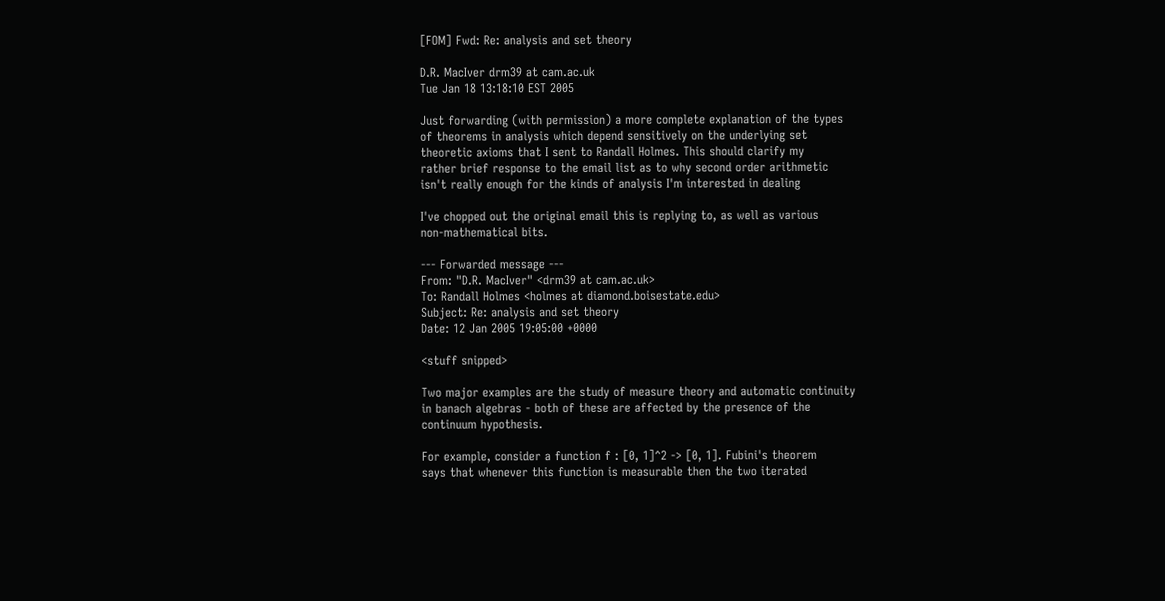[FOM] Fwd: Re: analysis and set theory

D.R. MacIver drm39 at cam.ac.uk
Tue Jan 18 13:18:10 EST 2005

Just forwarding (with permission) a more complete explanation of the types
of theorems in analysis which depend sensitively on the underlying set
theoretic axioms that I sent to Randall Holmes. This should clarify my
rather brief response to the email list as to why second order arithmetic
isn't really enough for the kinds of analysis I'm interested in dealing

I've chopped out the original email this is replying to, as well as various
non-mathematical bits.

--- Forwarded message ---
From: "D.R. MacIver" <drm39 at cam.ac.uk>
To: Randall Holmes <holmes at diamond.boisestate.edu>
Subject: Re: analysis and set theory
Date: 12 Jan 2005 19:05:00 +0000

<stuff snipped>

Two major examples are the study of measure theory and automatic continuity
in banach algebras - both of these are affected by the presence of the
continuum hypothesis.

For example, consider a function f : [0, 1]^2 -> [0, 1]. Fubini's theorem
says that whenever this function is measurable then the two iterated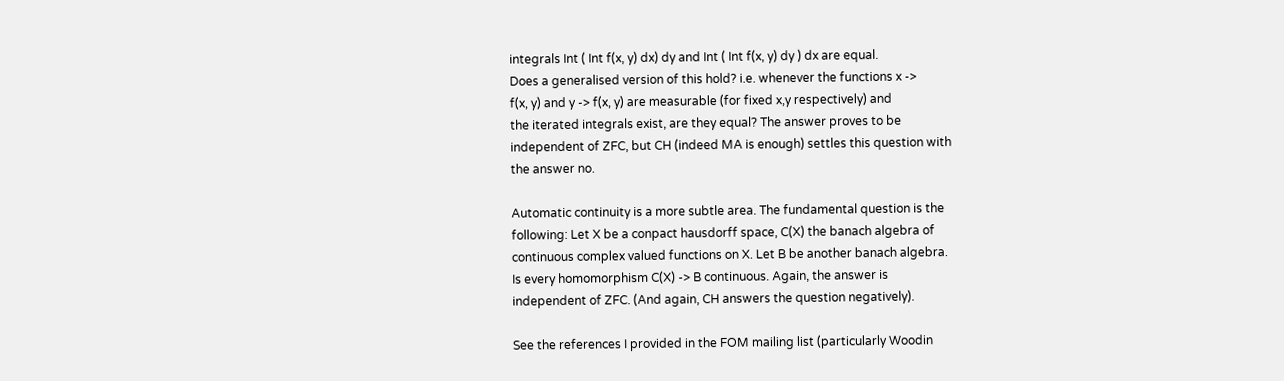integrals Int ( Int f(x, y) dx) dy and Int ( Int f(x, y) dy ) dx are equal.
Does a generalised version of this hold? i.e. whenever the functions x ->
f(x, y) and y -> f(x, y) are measurable (for fixed x,y respectively) and
the iterated integrals exist, are they equal? The answer proves to be
independent of ZFC, but CH (indeed MA is enough) settles this question with
the answer no.

Automatic continuity is a more subtle area. The fundamental question is the
following: Let X be a conpact hausdorff space, C(X) the banach algebra of
continuous complex valued functions on X. Let B be another banach algebra.
Is every homomorphism C(X) -> B continuous. Again, the answer is
independent of ZFC. (And again, CH answers the question negatively).

See the references I provided in the FOM mailing list (particularly Woodin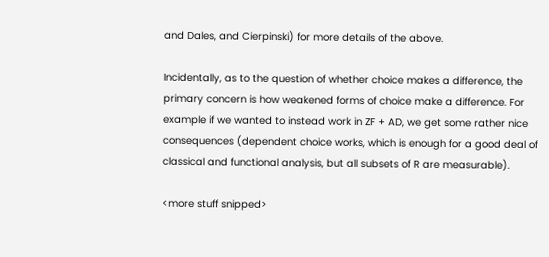and Dales, and Cierpinski) for more details of the above.

Incidentally, as to the question of whether choice makes a difference, the
primary concern is how weakened forms of choice make a difference. For
example if we wanted to instead work in ZF + AD, we get some rather nice
consequences (dependent choice works, which is enough for a good deal of
classical and functional analysis, but all subsets of R are measurable).

<more stuff snipped>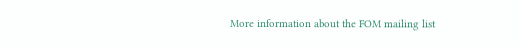More information about the FOM mailing list